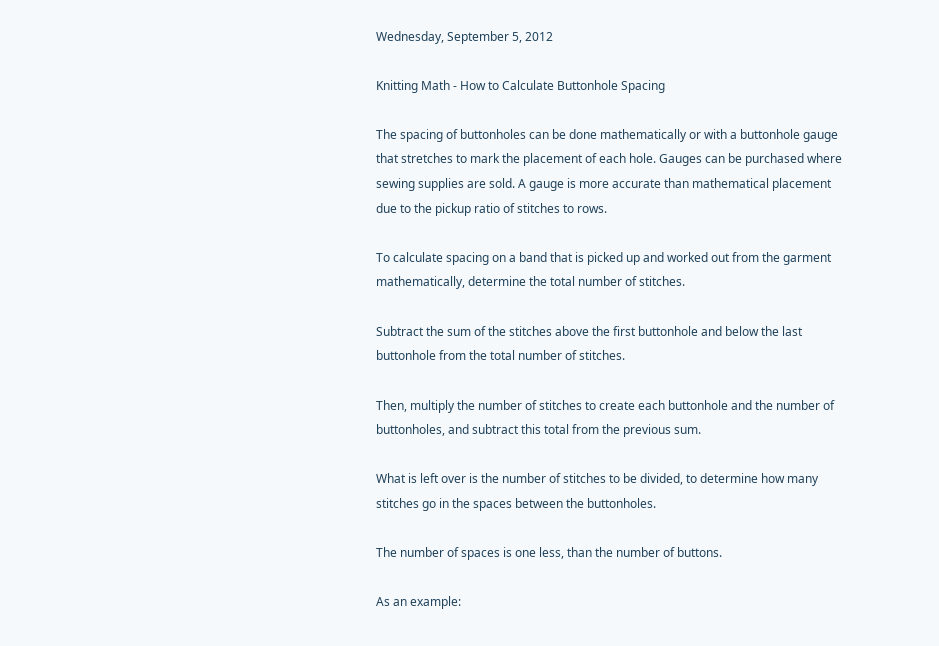Wednesday, September 5, 2012

Knitting Math - How to Calculate Buttonhole Spacing

The spacing of buttonholes can be done mathematically or with a buttonhole gauge that stretches to mark the placement of each hole. Gauges can be purchased where sewing supplies are sold. A gauge is more accurate than mathematical placement due to the pickup ratio of stitches to rows.

To calculate spacing on a band that is picked up and worked out from the garment mathematically, determine the total number of stitches.

Subtract the sum of the stitches above the first buttonhole and below the last buttonhole from the total number of stitches.

Then, multiply the number of stitches to create each buttonhole and the number of buttonholes, and subtract this total from the previous sum.

What is left over is the number of stitches to be divided, to determine how many stitches go in the spaces between the buttonholes.

The number of spaces is one less, than the number of buttons.

As an example: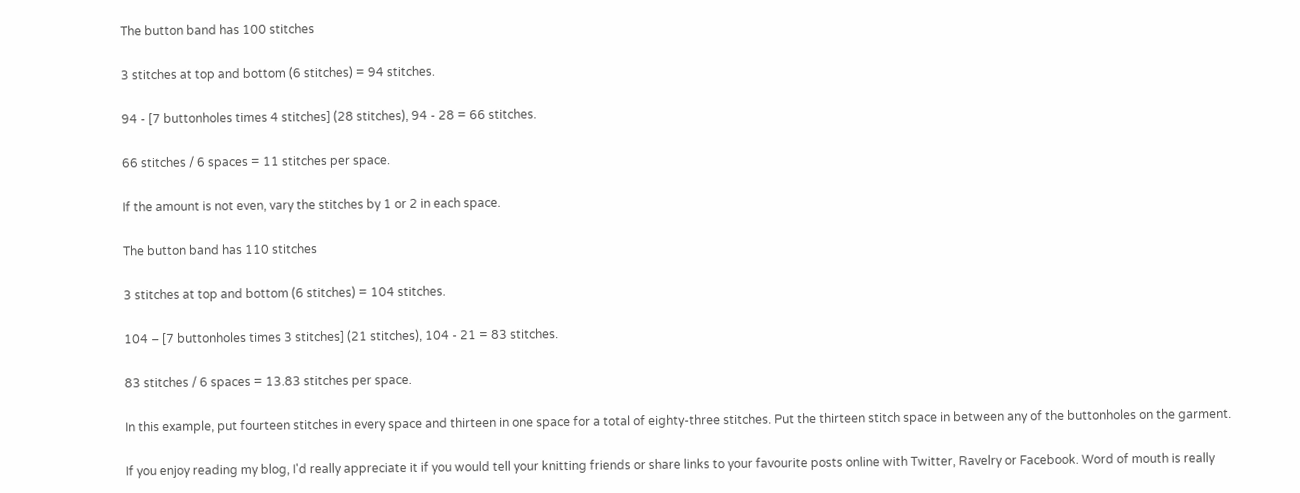The button band has 100 stitches

3 stitches at top and bottom (6 stitches) = 94 stitches.

94 - [7 buttonholes times 4 stitches] (28 stitches), 94 - 28 = 66 stitches.

66 stitches / 6 spaces = 11 stitches per space.

If the amount is not even, vary the stitches by 1 or 2 in each space.

The button band has 110 stitches

3 stitches at top and bottom (6 stitches) = 104 stitches.

104 – [7 buttonholes times 3 stitches] (21 stitches), 104 - 21 = 83 stitches.

83 stitches / 6 spaces = 13.83 stitches per space.

In this example, put fourteen stitches in every space and thirteen in one space for a total of eighty-three stitches. Put the thirteen stitch space in between any of the buttonholes on the garment.

If you enjoy reading my blog, I'd really appreciate it if you would tell your knitting friends or share links to your favourite posts online with Twitter, Ravelry or Facebook. Word of mouth is really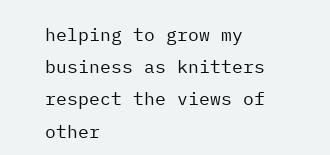helping to grow my business as knitters respect the views of other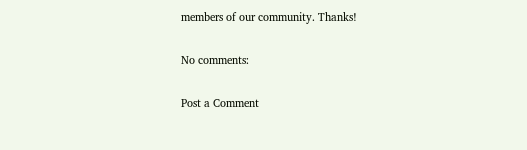members of our community. Thanks!

No comments:

Post a Comment